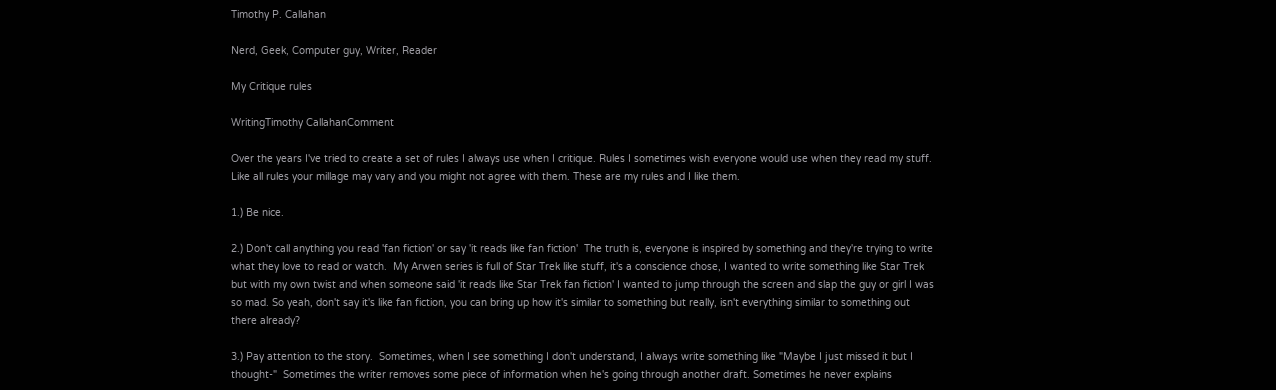Timothy P. Callahan

Nerd, Geek, Computer guy, Writer, Reader

My Critique rules

WritingTimothy CallahanComment

Over the years I've tried to create a set of rules I always use when I critique. Rules I sometimes wish everyone would use when they read my stuff. Like all rules your millage may vary and you might not agree with them. These are my rules and I like them.

1.) Be nice.

2.) Don't call anything you read 'fan fiction' or say 'it reads like fan fiction'  The truth is, everyone is inspired by something and they're trying to write what they love to read or watch.  My Arwen series is full of Star Trek like stuff, it's a conscience chose, I wanted to write something like Star Trek but with my own twist and when someone said 'it reads like Star Trek fan fiction' I wanted to jump through the screen and slap the guy or girl I was so mad. So yeah, don't say it's like fan fiction, you can bring up how it's similar to something but really, isn't everything similar to something out there already?

3.) Pay attention to the story.  Sometimes, when I see something I don't understand, I always write something like "Maybe I just missed it but I thought-"  Sometimes the writer removes some piece of information when he's going through another draft. Sometimes he never explains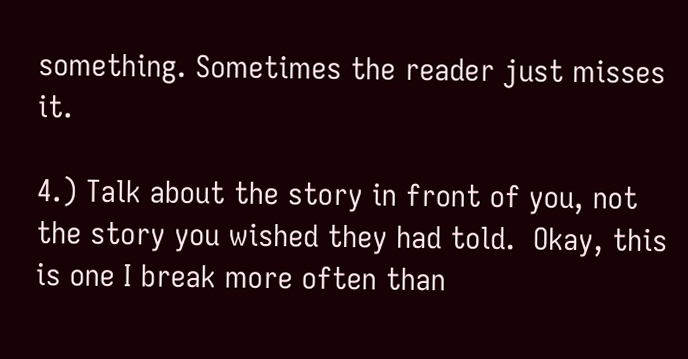something. Sometimes the reader just misses it.

4.) Talk about the story in front of you, not the story you wished they had told.  Okay, this is one I break more often than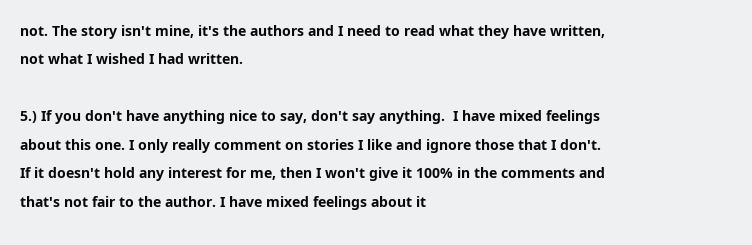not. The story isn't mine, it's the authors and I need to read what they have written, not what I wished I had written.

5.) If you don't have anything nice to say, don't say anything.  I have mixed feelings about this one. I only really comment on stories I like and ignore those that I don't. If it doesn't hold any interest for me, then I won't give it 100% in the comments and that's not fair to the author. I have mixed feelings about it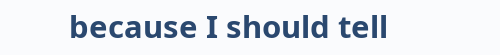because I should tell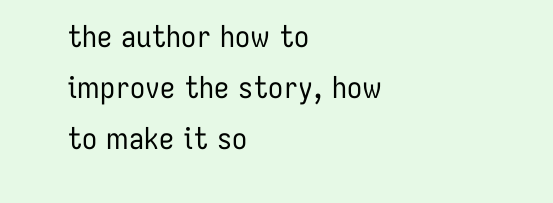the author how to improve the story, how to make it so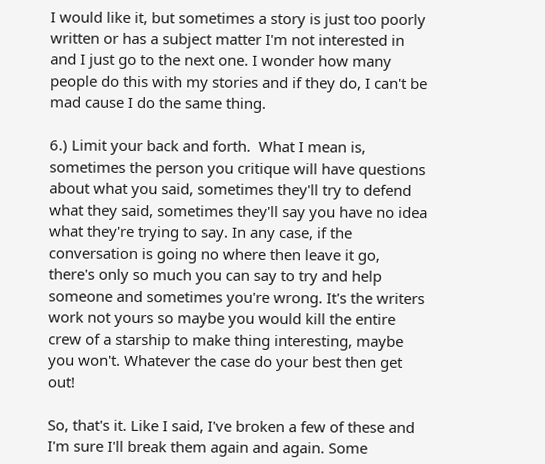I would like it, but sometimes a story is just too poorly written or has a subject matter I'm not interested in and I just go to the next one. I wonder how many people do this with my stories and if they do, I can't be mad cause I do the same thing.

6.) Limit your back and forth.  What I mean is, sometimes the person you critique will have questions about what you said, sometimes they'll try to defend what they said, sometimes they'll say you have no idea what they're trying to say. In any case, if the conversation is going no where then leave it go, there's only so much you can say to try and help someone and sometimes you're wrong. It's the writers work not yours so maybe you would kill the entire crew of a starship to make thing interesting, maybe you won't. Whatever the case do your best then get out!

So, that's it. Like I said, I've broken a few of these and I'm sure I'll break them again and again. Some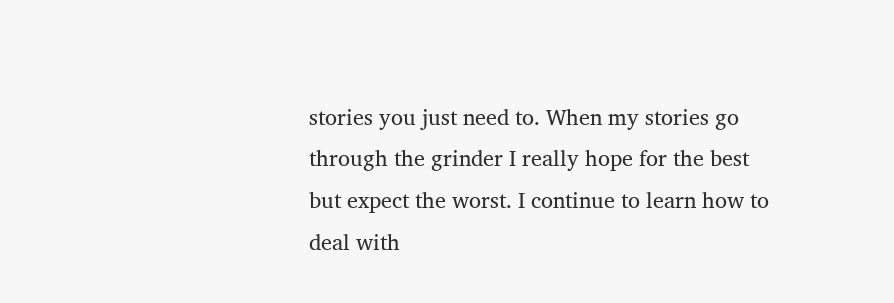stories you just need to. When my stories go through the grinder I really hope for the best but expect the worst. I continue to learn how to deal with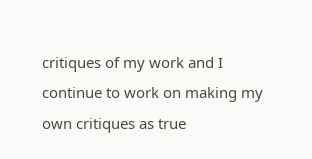critiques of my work and I continue to work on making my own critiques as true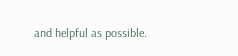and helpful as possible.